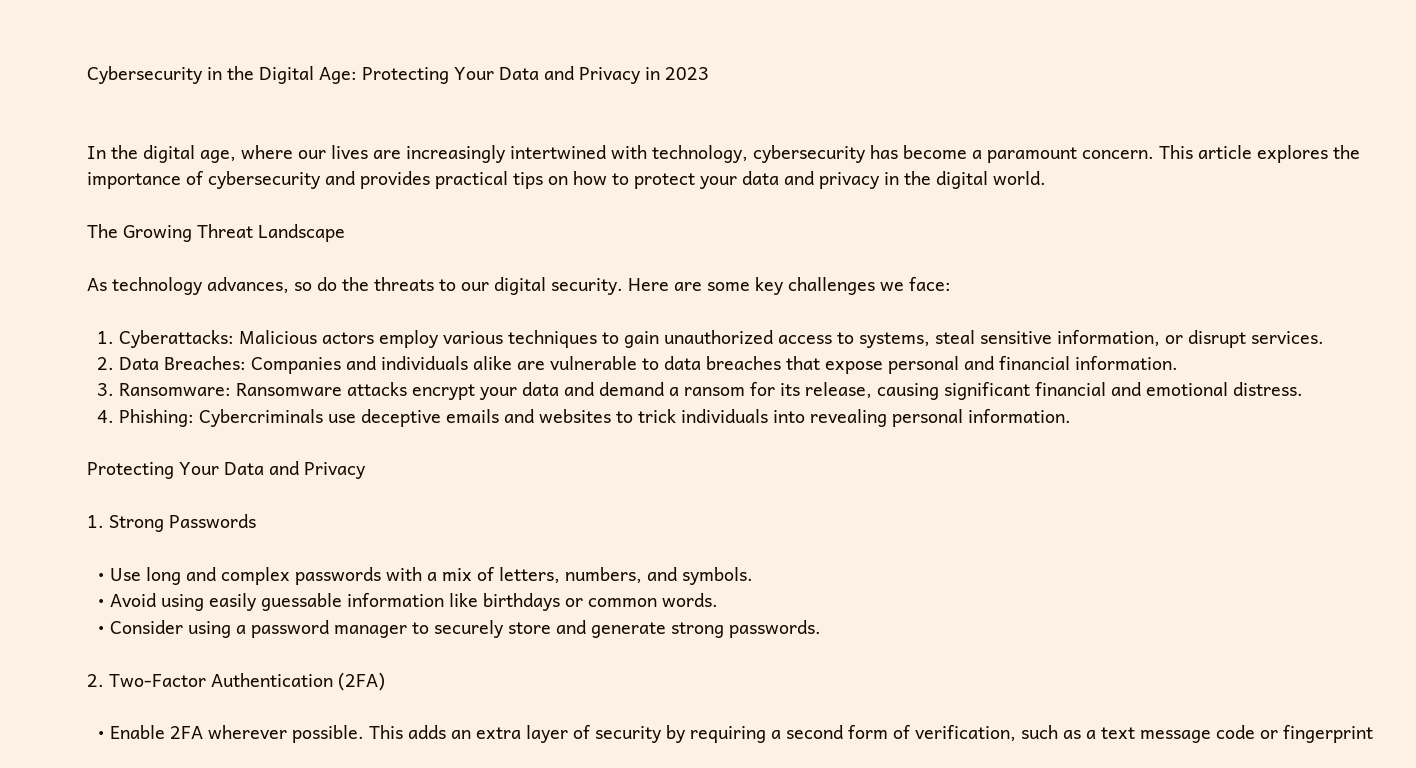Cybersecurity in the Digital Age: Protecting Your Data and Privacy in 2023


In the digital age, where our lives are increasingly intertwined with technology, cybersecurity has become a paramount concern. This article explores the importance of cybersecurity and provides practical tips on how to protect your data and privacy in the digital world.

The Growing Threat Landscape

As technology advances, so do the threats to our digital security. Here are some key challenges we face:

  1. Cyberattacks: Malicious actors employ various techniques to gain unauthorized access to systems, steal sensitive information, or disrupt services.
  2. Data Breaches: Companies and individuals alike are vulnerable to data breaches that expose personal and financial information.
  3. Ransomware: Ransomware attacks encrypt your data and demand a ransom for its release, causing significant financial and emotional distress.
  4. Phishing: Cybercriminals use deceptive emails and websites to trick individuals into revealing personal information.

Protecting Your Data and Privacy

1. Strong Passwords

  • Use long and complex passwords with a mix of letters, numbers, and symbols.
  • Avoid using easily guessable information like birthdays or common words.
  • Consider using a password manager to securely store and generate strong passwords.

2. Two-Factor Authentication (2FA)

  • Enable 2FA wherever possible. This adds an extra layer of security by requiring a second form of verification, such as a text message code or fingerprint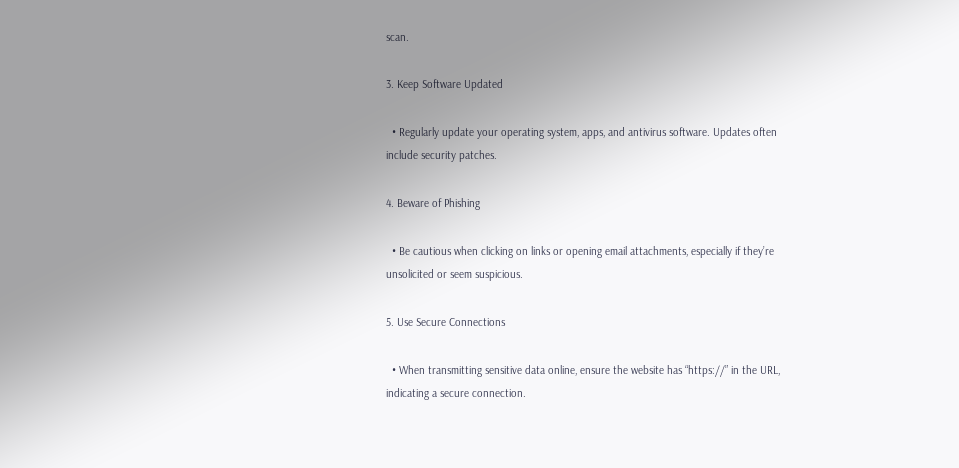scan.

3. Keep Software Updated

  • Regularly update your operating system, apps, and antivirus software. Updates often include security patches.

4. Beware of Phishing

  • Be cautious when clicking on links or opening email attachments, especially if they’re unsolicited or seem suspicious.

5. Use Secure Connections

  • When transmitting sensitive data online, ensure the website has “https://” in the URL, indicating a secure connection.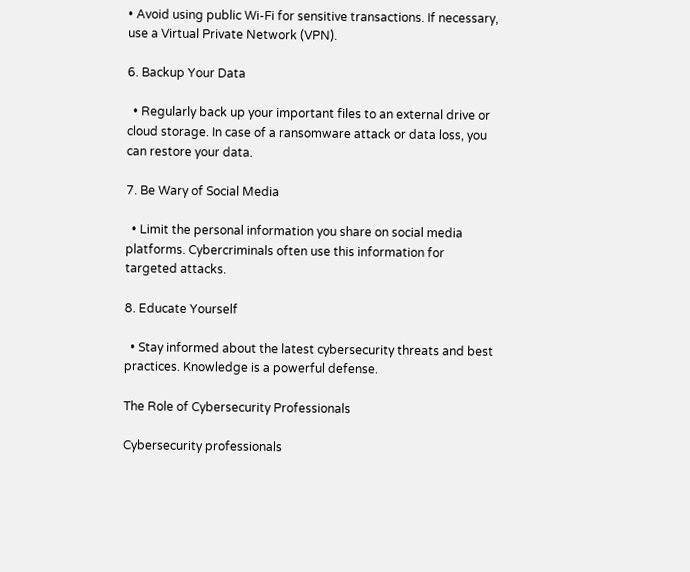• Avoid using public Wi-Fi for sensitive transactions. If necessary, use a Virtual Private Network (VPN).

6. Backup Your Data

  • Regularly back up your important files to an external drive or cloud storage. In case of a ransomware attack or data loss, you can restore your data.

7. Be Wary of Social Media

  • Limit the personal information you share on social media platforms. Cybercriminals often use this information for targeted attacks.

8. Educate Yourself

  • Stay informed about the latest cybersecurity threats and best practices. Knowledge is a powerful defense.

The Role of Cybersecurity Professionals

Cybersecurity professionals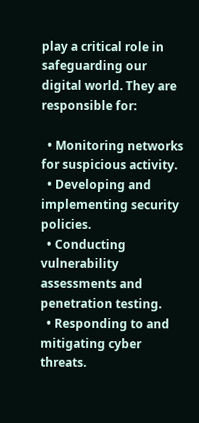play a critical role in safeguarding our digital world. They are responsible for:

  • Monitoring networks for suspicious activity.
  • Developing and implementing security policies.
  • Conducting vulnerability assessments and penetration testing.
  • Responding to and mitigating cyber threats.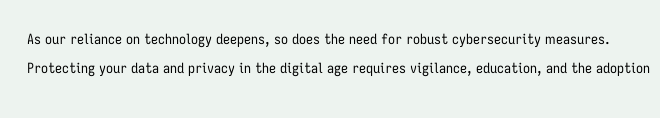As our reliance on technology deepens, so does the need for robust cybersecurity measures. Protecting your data and privacy in the digital age requires vigilance, education, and the adoption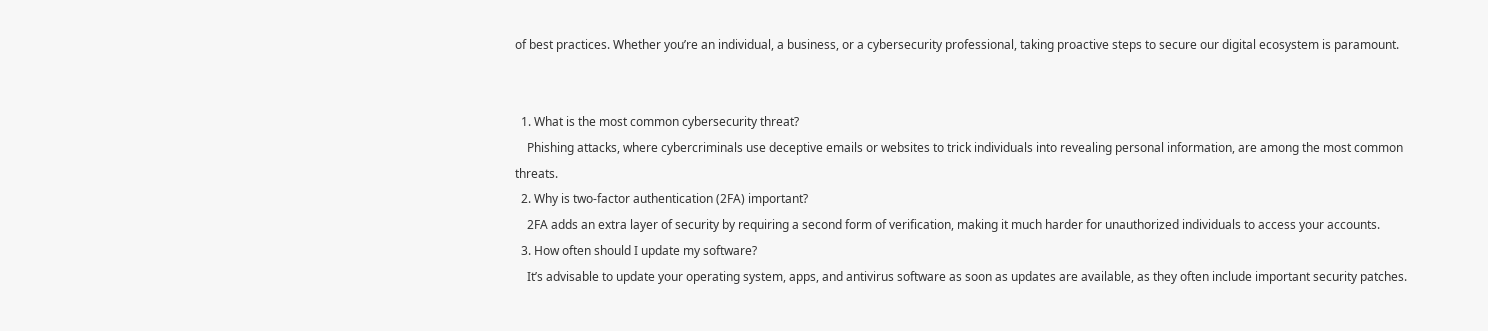of best practices. Whether you’re an individual, a business, or a cybersecurity professional, taking proactive steps to secure our digital ecosystem is paramount.


  1. What is the most common cybersecurity threat?
    Phishing attacks, where cybercriminals use deceptive emails or websites to trick individuals into revealing personal information, are among the most common threats.
  2. Why is two-factor authentication (2FA) important?
    2FA adds an extra layer of security by requiring a second form of verification, making it much harder for unauthorized individuals to access your accounts.
  3. How often should I update my software?
    It’s advisable to update your operating system, apps, and antivirus software as soon as updates are available, as they often include important security patches.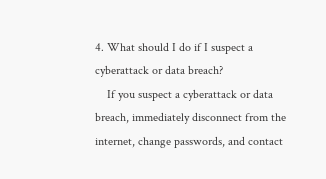4. What should I do if I suspect a cyberattack or data breach?
    If you suspect a cyberattack or data breach, immediately disconnect from the internet, change passwords, and contact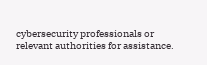cybersecurity professionals or relevant authorities for assistance.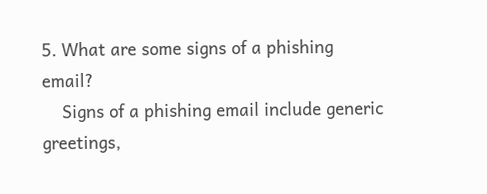5. What are some signs of a phishing email?
    Signs of a phishing email include generic greetings,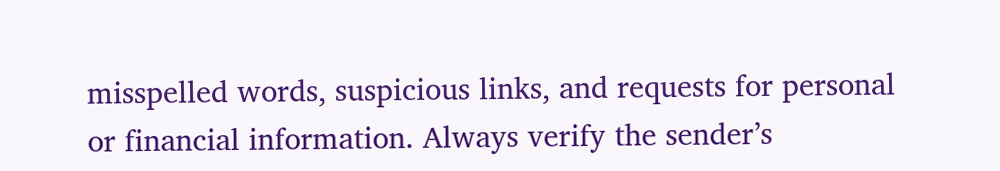misspelled words, suspicious links, and requests for personal or financial information. Always verify the sender’s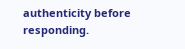authenticity before responding.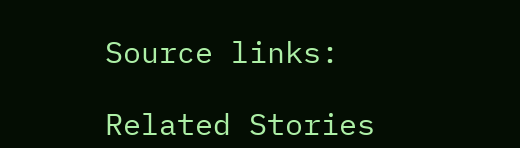Source links:

Related Stories